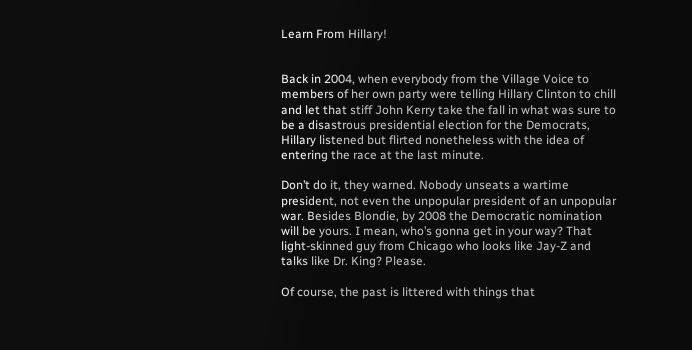Learn From Hillary!


Back in 2004, when everybody from the Village Voice to members of her own party were telling Hillary Clinton to chill and let that stiff John Kerry take the fall in what was sure to be a disastrous presidential election for the Democrats, Hillary listened but flirted nonetheless with the idea of entering the race at the last minute.

Don’t do it, they warned. Nobody unseats a wartime president, not even the unpopular president of an unpopular war. Besides Blondie, by 2008 the Democratic nomination will be yours. I mean, who’s gonna get in your way? That light-skinned guy from Chicago who looks like Jay-Z and talks like Dr. King? Please.

Of course, the past is littered with things that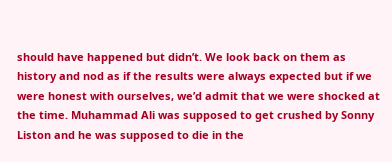should have happened but didn’t. We look back on them as history and nod as if the results were always expected but if we were honest with ourselves, we’d admit that we were shocked at the time. Muhammad Ali was supposed to get crushed by Sonny Liston and he was supposed to die in the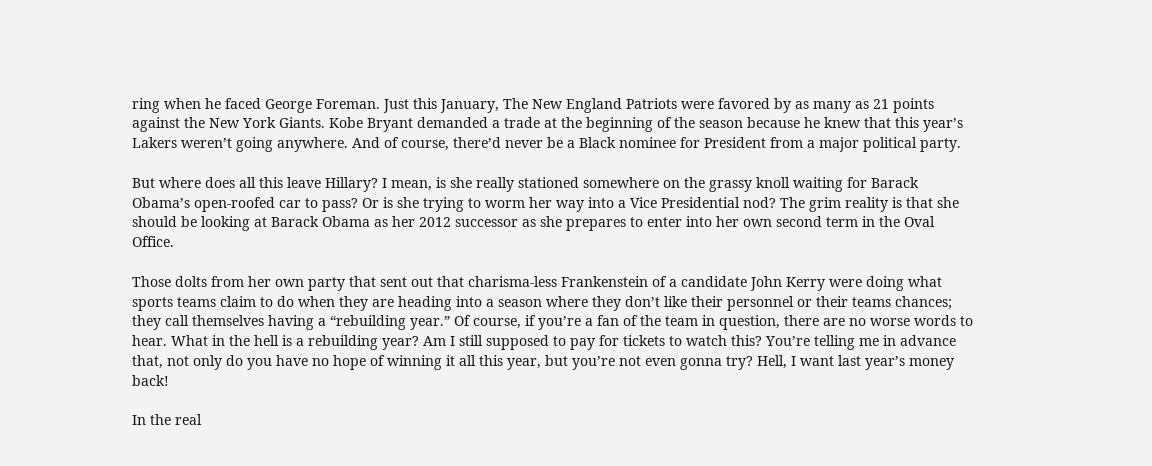ring when he faced George Foreman. Just this January, The New England Patriots were favored by as many as 21 points against the New York Giants. Kobe Bryant demanded a trade at the beginning of the season because he knew that this year’s Lakers weren’t going anywhere. And of course, there’d never be a Black nominee for President from a major political party.

But where does all this leave Hillary? I mean, is she really stationed somewhere on the grassy knoll waiting for Barack Obama’s open-roofed car to pass? Or is she trying to worm her way into a Vice Presidential nod? The grim reality is that she should be looking at Barack Obama as her 2012 successor as she prepares to enter into her own second term in the Oval Office.

Those dolts from her own party that sent out that charisma-less Frankenstein of a candidate John Kerry were doing what sports teams claim to do when they are heading into a season where they don’t like their personnel or their teams chances; they call themselves having a “rebuilding year.” Of course, if you’re a fan of the team in question, there are no worse words to hear. What in the hell is a rebuilding year? Am I still supposed to pay for tickets to watch this? You’re telling me in advance that, not only do you have no hope of winning it all this year, but you’re not even gonna try? Hell, I want last year’s money back!

In the real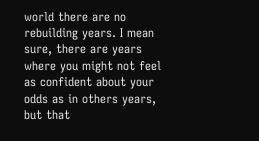world there are no rebuilding years. I mean sure, there are years where you might not feel as confident about your odds as in others years, but that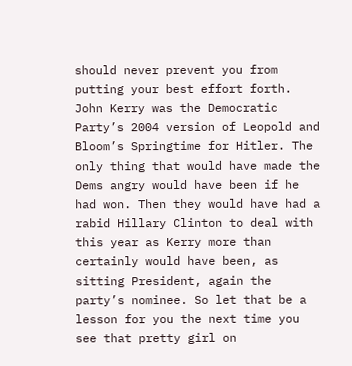should never prevent you from putting your best effort forth. John Kerry was the Democratic Party’s 2004 version of Leopold and Bloom’s Springtime for Hitler. The only thing that would have made the Dems angry would have been if he had won. Then they would have had a rabid Hillary Clinton to deal with this year as Kerry more than certainly would have been, as sitting President, again the party’s nominee. So let that be a lesson for you the next time you see that pretty girl on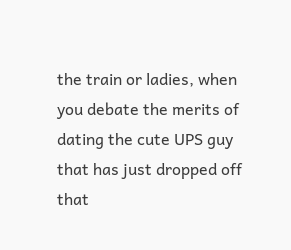the train or ladies, when you debate the merits of dating the cute UPS guy that has just dropped off that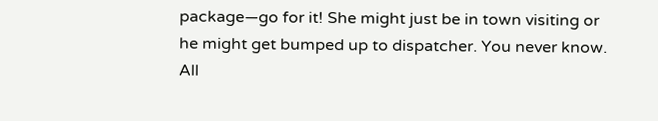package—go for it! She might just be in town visiting or he might get bumped up to dispatcher. You never know. All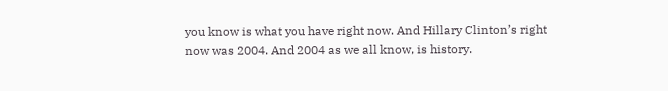you know is what you have right now. And Hillary Clinton’s right now was 2004. And 2004 as we all know, is history.